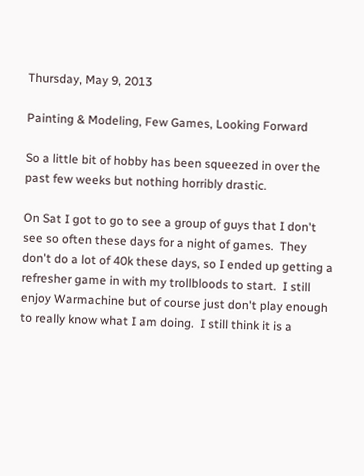Thursday, May 9, 2013

Painting & Modeling, Few Games, Looking Forward

So a little bit of hobby has been squeezed in over the past few weeks but nothing horribly drastic.

On Sat I got to go to see a group of guys that I don't see so often these days for a night of games.  They don't do a lot of 40k these days, so I ended up getting a refresher game in with my trollbloods to start.  I still enjoy Warmachine but of course just don't play enough to really know what I am doing.  I still think it is a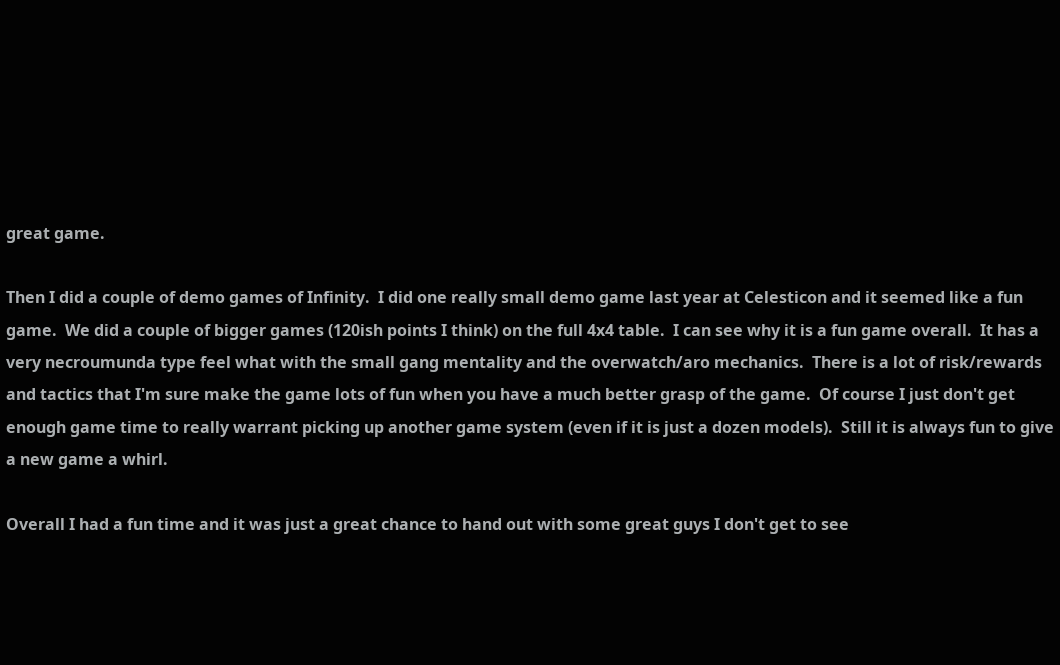great game.

Then I did a couple of demo games of Infinity.  I did one really small demo game last year at Celesticon and it seemed like a fun game.  We did a couple of bigger games (120ish points I think) on the full 4x4 table.  I can see why it is a fun game overall.  It has a very necroumunda type feel what with the small gang mentality and the overwatch/aro mechanics.  There is a lot of risk/rewards and tactics that I'm sure make the game lots of fun when you have a much better grasp of the game.  Of course I just don't get enough game time to really warrant picking up another game system (even if it is just a dozen models).  Still it is always fun to give a new game a whirl.

Overall I had a fun time and it was just a great chance to hand out with some great guys I don't get to see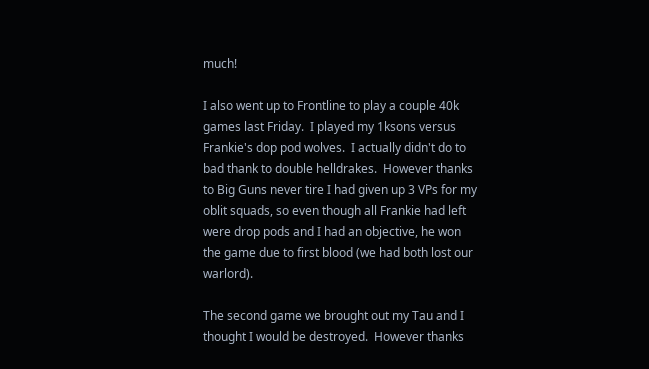much!

I also went up to Frontline to play a couple 40k games last Friday.  I played my 1ksons versus Frankie's dop pod wolves.  I actually didn't do to bad thank to double helldrakes.  However thanks to Big Guns never tire I had given up 3 VPs for my oblit squads, so even though all Frankie had left were drop pods and I had an objective, he won the game due to first blood (we had both lost our warlord).

The second game we brought out my Tau and I thought I would be destroyed.  However thanks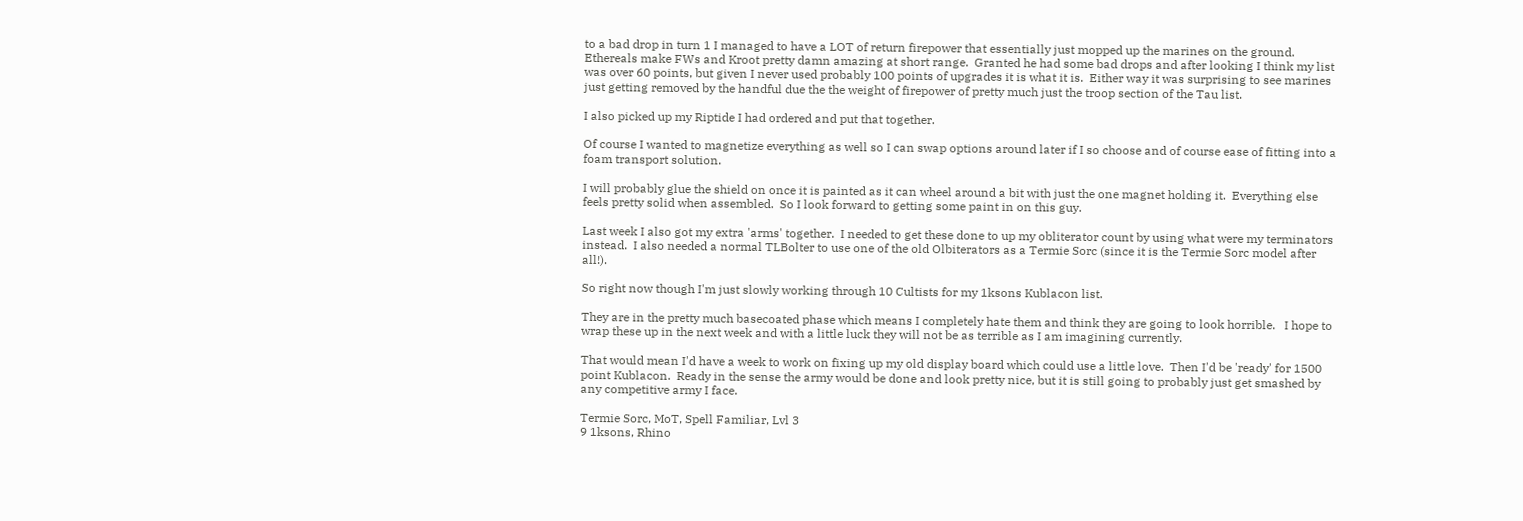to a bad drop in turn 1 I managed to have a LOT of return firepower that essentially just mopped up the marines on the ground.  Ethereals make FWs and Kroot pretty damn amazing at short range.  Granted he had some bad drops and after looking I think my list was over 60 points, but given I never used probably 100 points of upgrades it is what it is.  Either way it was surprising to see marines just getting removed by the handful due the the weight of firepower of pretty much just the troop section of the Tau list.

I also picked up my Riptide I had ordered and put that together.

Of course I wanted to magnetize everything as well so I can swap options around later if I so choose and of course ease of fitting into a foam transport solution.

I will probably glue the shield on once it is painted as it can wheel around a bit with just the one magnet holding it.  Everything else feels pretty solid when assembled.  So I look forward to getting some paint in on this guy.

Last week I also got my extra 'arms' together.  I needed to get these done to up my obliterator count by using what were my terminators instead.  I also needed a normal TLBolter to use one of the old Olbiterators as a Termie Sorc (since it is the Termie Sorc model after all!).

So right now though I'm just slowly working through 10 Cultists for my 1ksons Kublacon list.

They are in the pretty much basecoated phase which means I completely hate them and think they are going to look horrible.   I hope to wrap these up in the next week and with a little luck they will not be as terrible as I am imagining currently.

That would mean I'd have a week to work on fixing up my old display board which could use a little love.  Then I'd be 'ready' for 1500 point Kublacon.  Ready in the sense the army would be done and look pretty nice, but it is still going to probably just get smashed by any competitive army I face.

Termie Sorc, MoT, Spell Familiar, Lvl 3
9 1ksons, Rhino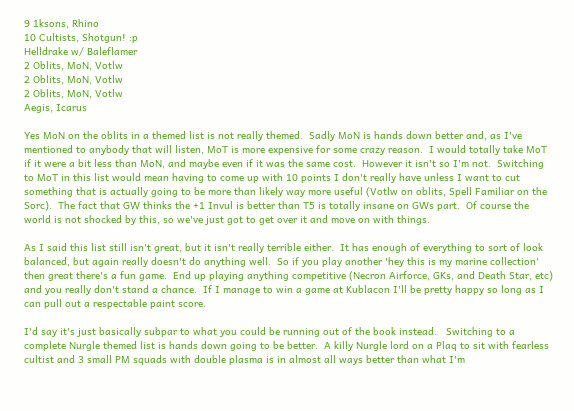9 1ksons, Rhino
10 Cultists, Shotgun! :p
Helldrake w/ Baleflamer
2 Oblits, MoN, Votlw
2 Oblits, MoN, Votlw
2 Oblits, MoN, Votlw
Aegis, Icarus

Yes MoN on the oblits in a themed list is not really themed.  Sadly MoN is hands down better and, as I've mentioned to anybody that will listen, MoT is more expensive for some crazy reason.  I would totally take MoT if it were a bit less than MoN, and maybe even if it was the same cost.  However it isn't so I'm not.  Switching to MoT in this list would mean having to come up with 10 points I don't really have unless I want to cut something that is actually going to be more than likely way more useful (Votlw on oblits, Spell Familiar on the Sorc).  The fact that GW thinks the +1 Invul is better than T5 is totally insane on GWs part.  Of course the world is not shocked by this, so we've just got to get over it and move on with things.

As I said this list still isn't great, but it isn't really terrible either.  It has enough of everything to sort of look balanced, but again really doesn't do anything well.  So if you play another 'hey this is my marine collection' then great there's a fun game.  End up playing anything competitive (Necron Airforce, GKs, and Death Star, etc) and you really don't stand a chance.  If I manage to win a game at Kublacon I'll be pretty happy so long as I can pull out a respectable paint score.

I'd say it's just basically subpar to what you could be running out of the book instead.   Switching to a complete Nurgle themed list is hands down going to be better.  A killy Nurgle lord on a Plaq to sit with fearless cultist and 3 small PM squads with double plasma is in almost all ways better than what I'm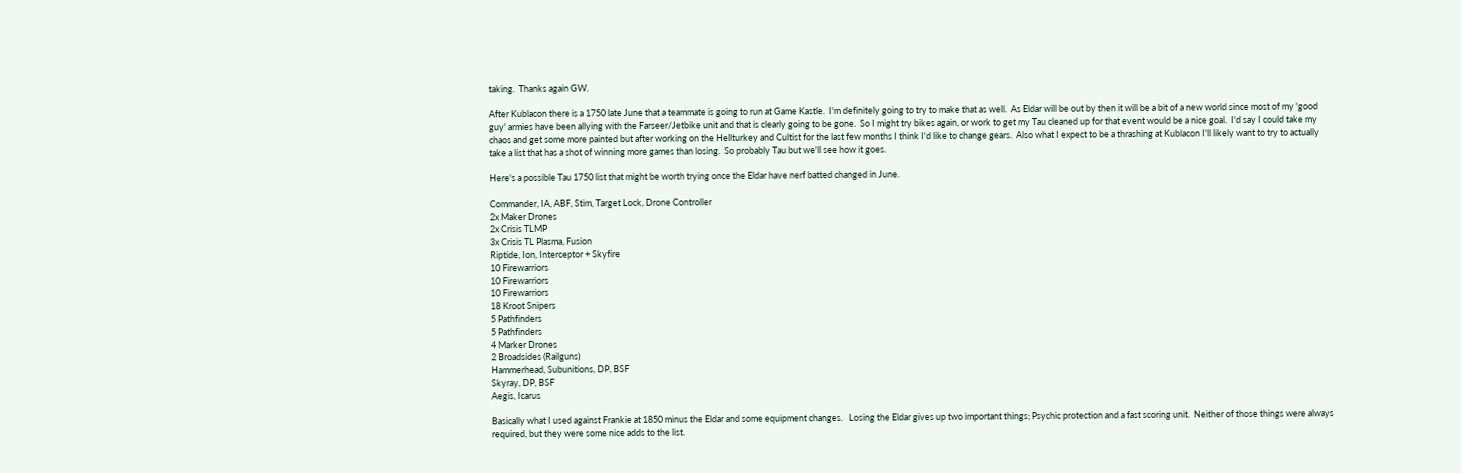taking.  Thanks again GW.

After Kublacon there is a 1750 late June that a teammate is going to run at Game Kastle.  I'm definitely going to try to make that as well.  As Eldar will be out by then it will be a bit of a new world since most of my 'good guy' armies have been allying with the Farseer/Jetbike unit and that is clearly going to be gone.  So I might try bikes again, or work to get my Tau cleaned up for that event would be a nice goal.  I'd say I could take my chaos and get some more painted but after working on the Hellturkey and Cultist for the last few months I think I'd like to change gears.  Also what I expect to be a thrashing at Kublacon I'll likely want to try to actually take a list that has a shot of winning more games than losing.  So probably Tau but we'll see how it goes.

Here's a possible Tau 1750 list that might be worth trying once the Eldar have nerf batted changed in June.

Commander, IA, ABF, Stim, Target Lock, Drone Controller
2x Maker Drones
2x Crisis TLMP
3x Crisis TL Plasma, Fusion
Riptide, Ion, Interceptor + Skyfire
10 Firewarriors
10 Firewarriors
10 Firewarriors
18 Kroot Snipers
5 Pathfinders
5 Pathfinders
4 Marker Drones
2 Broadsides (Railguns)
Hammerhead, Subunitions, DP, BSF
Skyray, DP, BSF
Aegis, Icarus

Basically what I used against Frankie at 1850 minus the Eldar and some equipment changes.   Losing the Eldar gives up two important things; Psychic protection and a fast scoring unit.  Neither of those things were always required, but they were some nice adds to the list.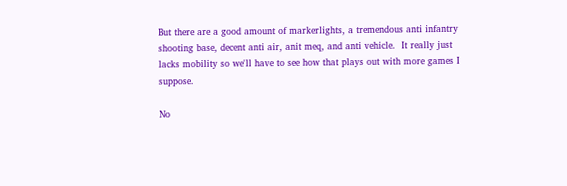But there are a good amount of markerlights, a tremendous anti infantry shooting base, decent anti air, anit meq, and anti vehicle.  It really just lacks mobility so we'll have to see how that plays out with more games I suppose.

No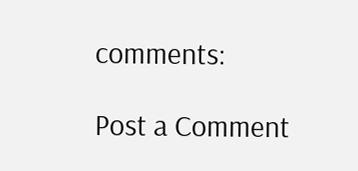comments:

Post a Comment